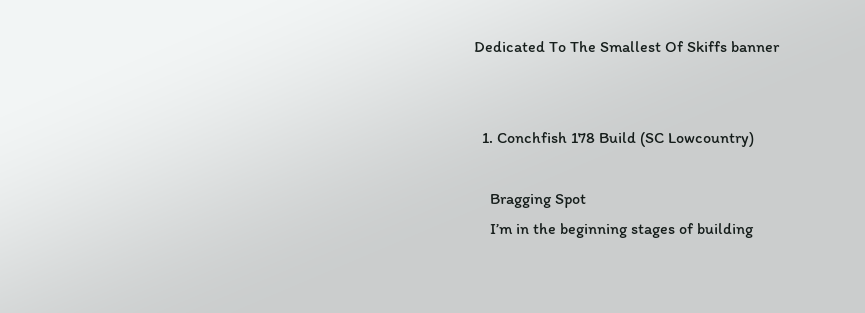Dedicated To The Smallest Of Skiffs banner


  1. Conchfish 178 Build (SC Lowcountry)

    Bragging Spot
    I’m in the beginning stages of building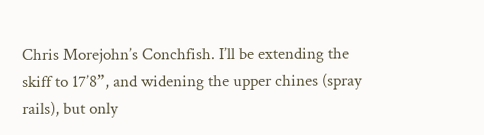Chris Morejohn’s Conchfish. I’ll be extending the skiff to 17’8”, and widening the upper chines (spray rails), but only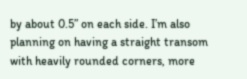by about 0.5” on each side. I’m also planning on having a straight transom with heavily rounded corners, more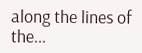along the lines of the...